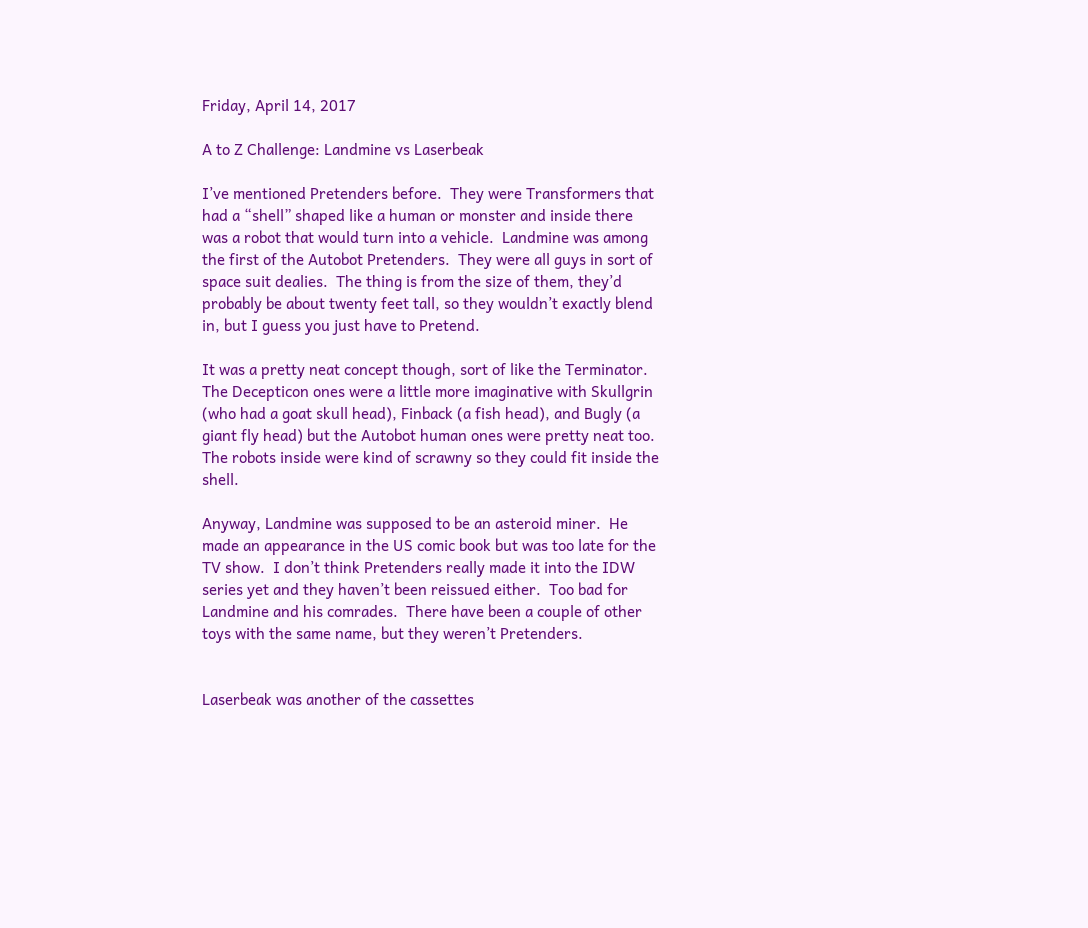Friday, April 14, 2017

A to Z Challenge: Landmine vs Laserbeak

I’ve mentioned Pretenders before.  They were Transformers that had a “shell” shaped like a human or monster and inside there was a robot that would turn into a vehicle.  Landmine was among the first of the Autobot Pretenders.  They were all guys in sort of space suit dealies.  The thing is from the size of them, they’d probably be about twenty feet tall, so they wouldn’t exactly blend in, but I guess you just have to Pretend.

It was a pretty neat concept though, sort of like the Terminator.  The Decepticon ones were a little more imaginative with Skullgrin (who had a goat skull head), Finback (a fish head), and Bugly (a giant fly head) but the Autobot human ones were pretty neat too.  The robots inside were kind of scrawny so they could fit inside the shell.

Anyway, Landmine was supposed to be an asteroid miner.  He made an appearance in the US comic book but was too late for the TV show.  I don’t think Pretenders really made it into the IDW series yet and they haven’t been reissued either.  Too bad for Landmine and his comrades.  There have been a couple of other toys with the same name, but they weren’t Pretenders.


Laserbeak was another of the cassettes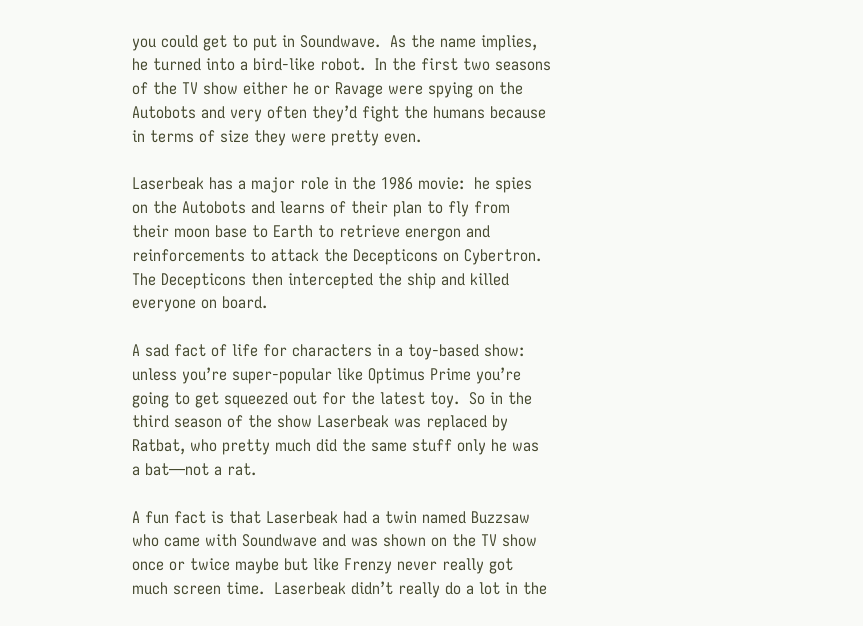you could get to put in Soundwave.  As the name implies, he turned into a bird-like robot.  In the first two seasons of the TV show either he or Ravage were spying on the Autobots and very often they’d fight the humans because in terms of size they were pretty even.

Laserbeak has a major role in the 1986 movie:  he spies on the Autobots and learns of their plan to fly from their moon base to Earth to retrieve energon and reinforcements to attack the Decepticons on Cybertron.  The Decepticons then intercepted the ship and killed everyone on board.

A sad fact of life for characters in a toy-based show:  unless you’re super-popular like Optimus Prime you’re going to get squeezed out for the latest toy.  So in the third season of the show Laserbeak was replaced by Ratbat, who pretty much did the same stuff only he was a bat—not a rat.

A fun fact is that Laserbeak had a twin named Buzzsaw who came with Soundwave and was shown on the TV show once or twice maybe but like Frenzy never really got much screen time.  Laserbeak didn’t really do a lot in the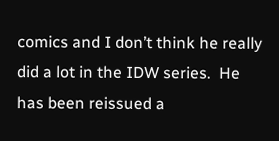comics and I don’t think he really did a lot in the IDW series.  He has been reissued a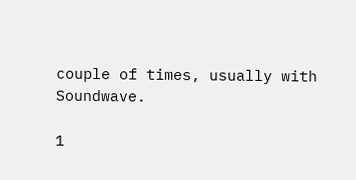couple of times, usually with Soundwave.

1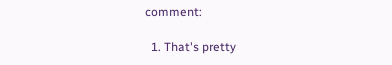comment:

  1. That's pretty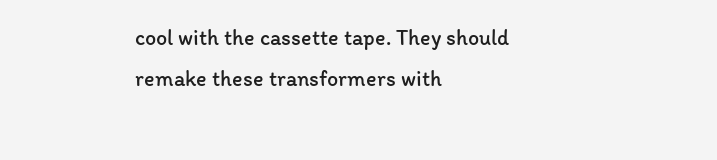cool with the cassette tape. They should remake these transformers with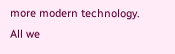more modern technology. All we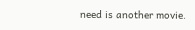need is another movie.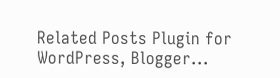Related Posts Plugin for WordPress, Blogger...